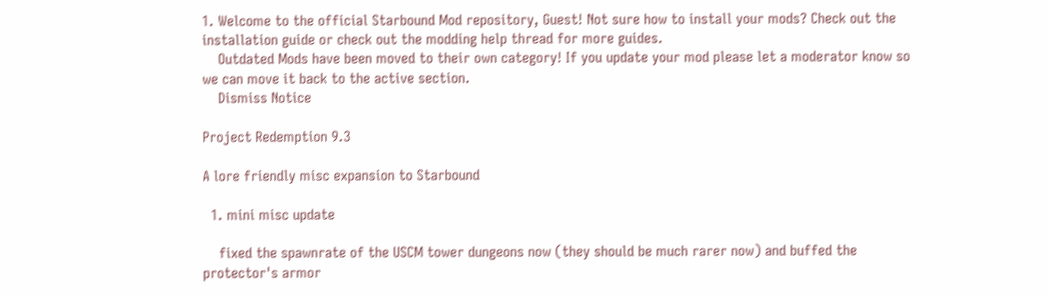1. Welcome to the official Starbound Mod repository, Guest! Not sure how to install your mods? Check out the installation guide or check out the modding help thread for more guides.
    Outdated Mods have been moved to their own category! If you update your mod please let a moderator know so we can move it back to the active section.
    Dismiss Notice

Project Redemption 9.3

A lore friendly misc expansion to Starbound

  1. mini misc update

    fixed the spawnrate of the USCM tower dungeons now (they should be much rarer now) and buffed the protector's armor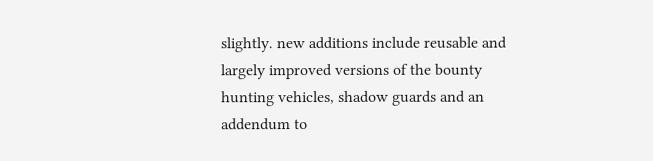slightly. new additions include reusable and largely improved versions of the bounty hunting vehicles, shadow guards and an addendum to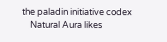the paladin initiative codex
    Natural Aura likes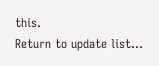this.
Return to update list...